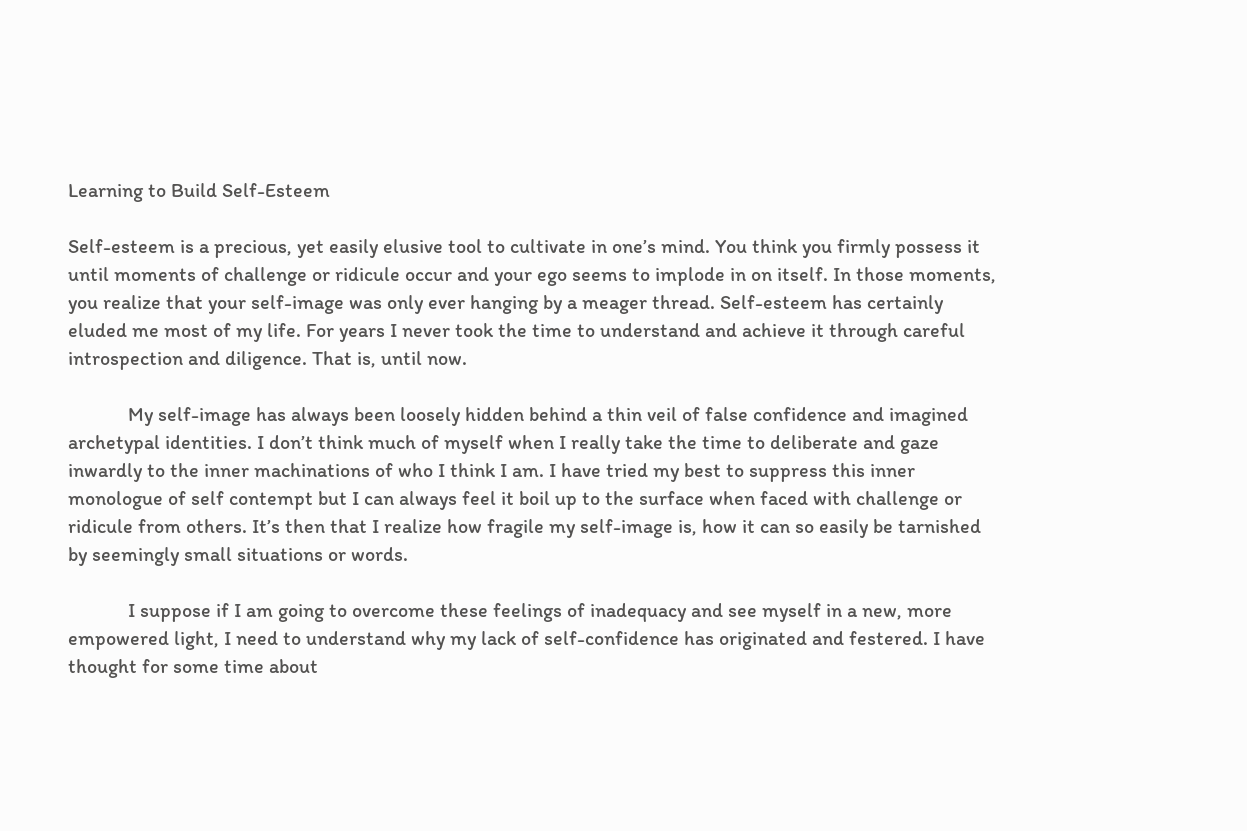Learning to Build Self-Esteem

Self-esteem is a precious, yet easily elusive tool to cultivate in one’s mind. You think you firmly possess it until moments of challenge or ridicule occur and your ego seems to implode in on itself. In those moments, you realize that your self-image was only ever hanging by a meager thread. Self-esteem has certainly eluded me most of my life. For years I never took the time to understand and achieve it through careful introspection and diligence. That is, until now.

            My self-image has always been loosely hidden behind a thin veil of false confidence and imagined archetypal identities. I don’t think much of myself when I really take the time to deliberate and gaze inwardly to the inner machinations of who I think I am. I have tried my best to suppress this inner monologue of self contempt but I can always feel it boil up to the surface when faced with challenge or ridicule from others. It’s then that I realize how fragile my self-image is, how it can so easily be tarnished by seemingly small situations or words.

            I suppose if I am going to overcome these feelings of inadequacy and see myself in a new, more empowered light, I need to understand why my lack of self-confidence has originated and festered. I have thought for some time about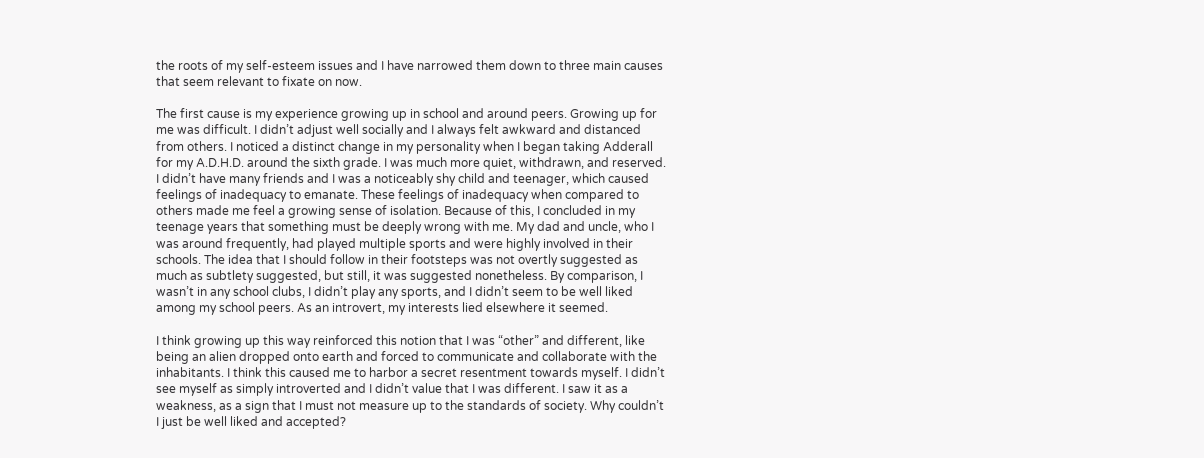the roots of my self-esteem issues and I have narrowed them down to three main causes that seem relevant to fixate on now.

The first cause is my experience growing up in school and around peers. Growing up for me was difficult. I didn’t adjust well socially and I always felt awkward and distanced from others. I noticed a distinct change in my personality when I began taking Adderall for my A.D.H.D. around the sixth grade. I was much more quiet, withdrawn, and reserved. I didn’t have many friends and I was a noticeably shy child and teenager, which caused feelings of inadequacy to emanate. These feelings of inadequacy when compared to others made me feel a growing sense of isolation. Because of this, I concluded in my teenage years that something must be deeply wrong with me. My dad and uncle, who I was around frequently, had played multiple sports and were highly involved in their schools. The idea that I should follow in their footsteps was not overtly suggested as much as subtlety suggested, but still, it was suggested nonetheless. By comparison, I wasn’t in any school clubs, I didn’t play any sports, and I didn’t seem to be well liked among my school peers. As an introvert, my interests lied elsewhere it seemed.

I think growing up this way reinforced this notion that I was “other” and different, like being an alien dropped onto earth and forced to communicate and collaborate with the inhabitants. I think this caused me to harbor a secret resentment towards myself. I didn’t see myself as simply introverted and I didn’t value that I was different. I saw it as a weakness, as a sign that I must not measure up to the standards of society. Why couldn’t I just be well liked and accepted?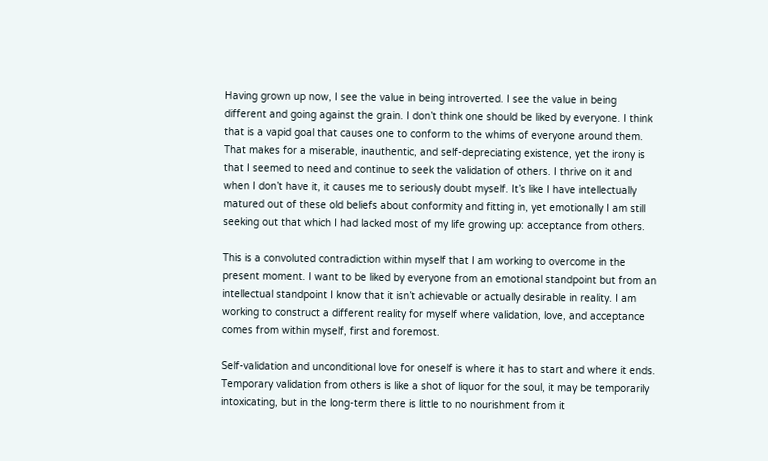Having grown up now, I see the value in being introverted. I see the value in being different and going against the grain. I don’t think one should be liked by everyone. I think that is a vapid goal that causes one to conform to the whims of everyone around them. That makes for a miserable, inauthentic, and self-depreciating existence, yet the irony is that I seemed to need and continue to seek the validation of others. I thrive on it and when I don’t have it, it causes me to seriously doubt myself. It’s like I have intellectually matured out of these old beliefs about conformity and fitting in, yet emotionally I am still seeking out that which I had lacked most of my life growing up: acceptance from others.

This is a convoluted contradiction within myself that I am working to overcome in the present moment. I want to be liked by everyone from an emotional standpoint but from an intellectual standpoint I know that it isn’t achievable or actually desirable in reality. I am working to construct a different reality for myself where validation, love, and acceptance comes from within myself, first and foremost.

Self-validation and unconditional love for oneself is where it has to start and where it ends. Temporary validation from others is like a shot of liquor for the soul, it may be temporarily intoxicating, but in the long-term there is little to no nourishment from it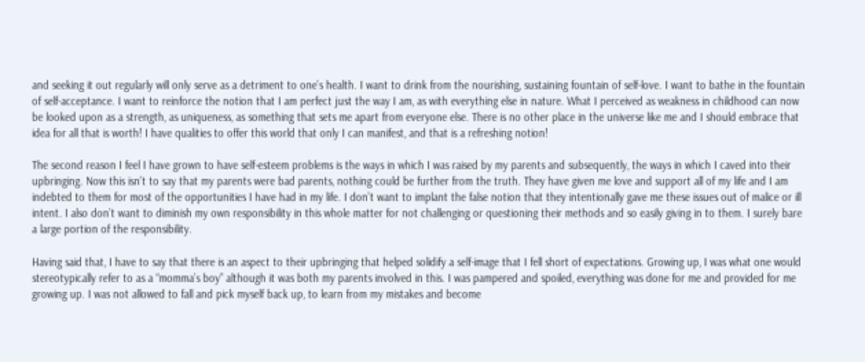and seeking it out regularly will only serve as a detriment to one’s health. I want to drink from the nourishing, sustaining fountain of self-love. I want to bathe in the fountain of self-acceptance. I want to reinforce the notion that I am perfect just the way I am, as with everything else in nature. What I perceived as weakness in childhood can now be looked upon as a strength, as uniqueness, as something that sets me apart from everyone else. There is no other place in the universe like me and I should embrace that idea for all that is worth! I have qualities to offer this world that only I can manifest, and that is a refreshing notion!

The second reason I feel I have grown to have self-esteem problems is the ways in which I was raised by my parents and subsequently, the ways in which I caved into their upbringing. Now this isn’t to say that my parents were bad parents, nothing could be further from the truth. They have given me love and support all of my life and I am indebted to them for most of the opportunities I have had in my life. I don’t want to implant the false notion that they intentionally gave me these issues out of malice or ill intent. I also don’t want to diminish my own responsibility in this whole matter for not challenging or questioning their methods and so easily giving in to them. I surely bare a large portion of the responsibility.

Having said that, I have to say that there is an aspect to their upbringing that helped solidify a self-image that I fell short of expectations. Growing up, I was what one would stereotypically refer to as a “momma’s boy” although it was both my parents involved in this. I was pampered and spoiled, everything was done for me and provided for me growing up. I was not allowed to fall and pick myself back up, to learn from my mistakes and become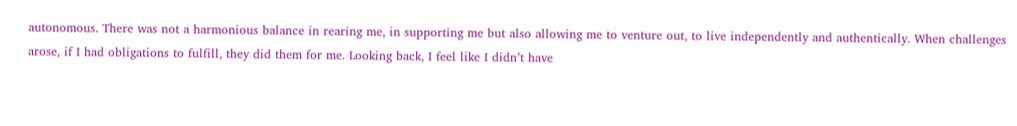autonomous. There was not a harmonious balance in rearing me, in supporting me but also allowing me to venture out, to live independently and authentically. When challenges arose, if I had obligations to fulfill, they did them for me. Looking back, I feel like I didn’t have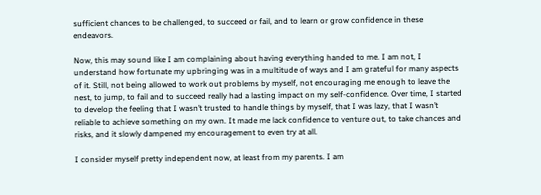sufficient chances to be challenged, to succeed or fail, and to learn or grow confidence in these endeavors.

Now, this may sound like I am complaining about having everything handed to me. I am not, I understand how fortunate my upbringing was in a multitude of ways and I am grateful for many aspects of it. Still, not being allowed to work out problems by myself, not encouraging me enough to leave the nest, to jump, to fail and to succeed really had a lasting impact on my self-confidence. Over time, I started to develop the feeling that I wasn’t trusted to handle things by myself, that I was lazy, that I wasn’t reliable to achieve something on my own. It made me lack confidence to venture out, to take chances and risks, and it slowly dampened my encouragement to even try at all.

I consider myself pretty independent now, at least from my parents. I am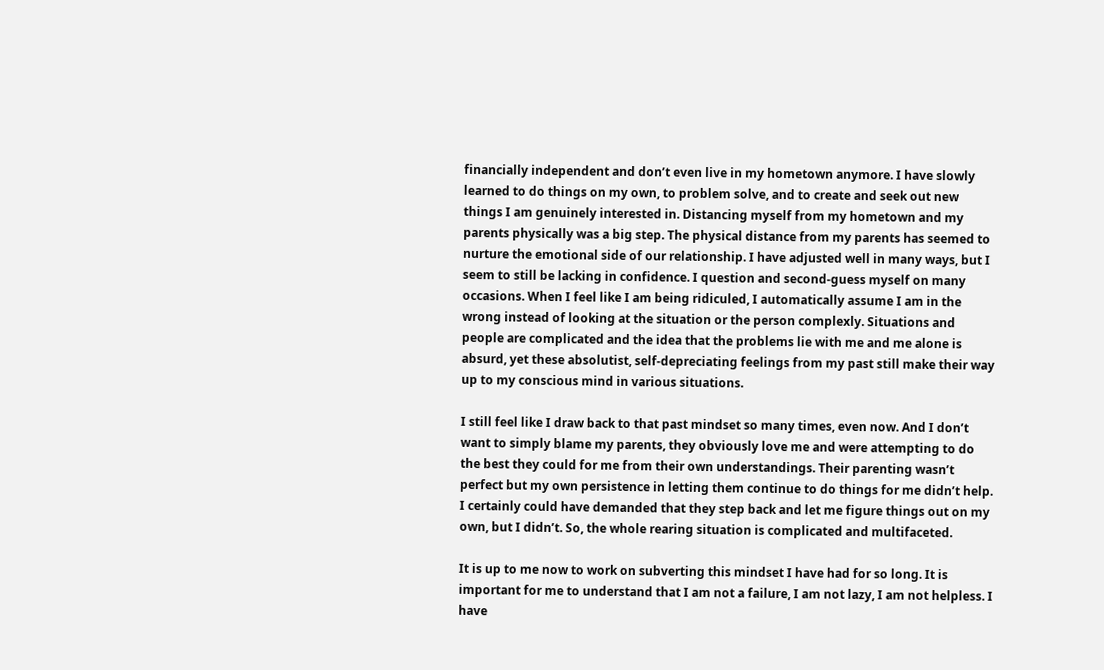financially independent and don’t even live in my hometown anymore. I have slowly learned to do things on my own, to problem solve, and to create and seek out new things I am genuinely interested in. Distancing myself from my hometown and my parents physically was a big step. The physical distance from my parents has seemed to nurture the emotional side of our relationship. I have adjusted well in many ways, but I seem to still be lacking in confidence. I question and second-guess myself on many occasions. When I feel like I am being ridiculed, I automatically assume I am in the wrong instead of looking at the situation or the person complexly. Situations and people are complicated and the idea that the problems lie with me and me alone is absurd, yet these absolutist, self-depreciating feelings from my past still make their way up to my conscious mind in various situations.

I still feel like I draw back to that past mindset so many times, even now. And I don’t want to simply blame my parents, they obviously love me and were attempting to do the best they could for me from their own understandings. Their parenting wasn’t perfect but my own persistence in letting them continue to do things for me didn’t help. I certainly could have demanded that they step back and let me figure things out on my own, but I didn’t. So, the whole rearing situation is complicated and multifaceted.

It is up to me now to work on subverting this mindset I have had for so long. It is important for me to understand that I am not a failure, I am not lazy, I am not helpless. I have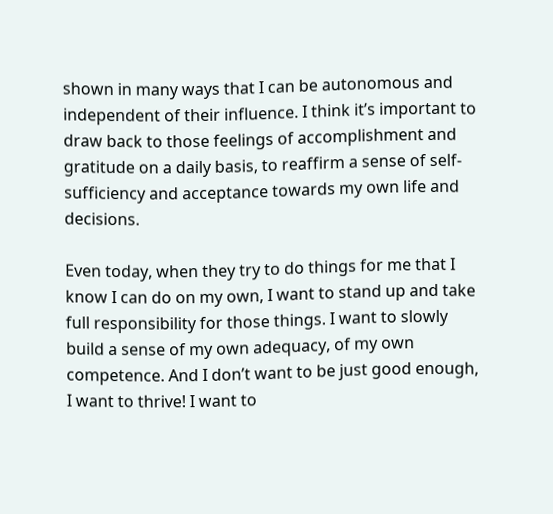shown in many ways that I can be autonomous and independent of their influence. I think it’s important to draw back to those feelings of accomplishment and gratitude on a daily basis, to reaffirm a sense of self-sufficiency and acceptance towards my own life and decisions.

Even today, when they try to do things for me that I know I can do on my own, I want to stand up and take full responsibility for those things. I want to slowly build a sense of my own adequacy, of my own competence. And I don’t want to be just good enough, I want to thrive! I want to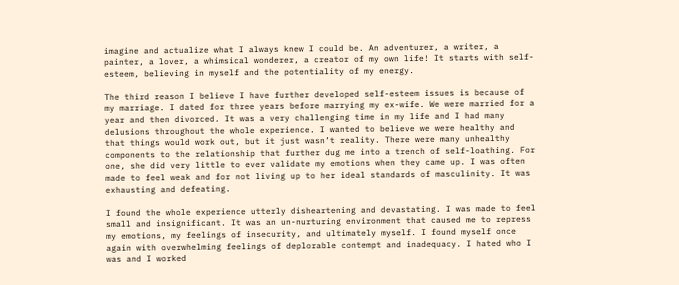imagine and actualize what I always knew I could be. An adventurer, a writer, a painter, a lover, a whimsical wonderer, a creator of my own life! It starts with self-esteem, believing in myself and the potentiality of my energy.

The third reason I believe I have further developed self-esteem issues is because of my marriage. I dated for three years before marrying my ex-wife. We were married for a year and then divorced. It was a very challenging time in my life and I had many delusions throughout the whole experience. I wanted to believe we were healthy and that things would work out, but it just wasn’t reality. There were many unhealthy components to the relationship that further dug me into a trench of self-loathing. For one, she did very little to ever validate my emotions when they came up. I was often made to feel weak and for not living up to her ideal standards of masculinity. It was exhausting and defeating.

I found the whole experience utterly disheartening and devastating. I was made to feel small and insignificant. It was an un-nurturing environment that caused me to repress my emotions, my feelings of insecurity, and ultimately myself. I found myself once again with overwhelming feelings of deplorable contempt and inadequacy. I hated who I was and I worked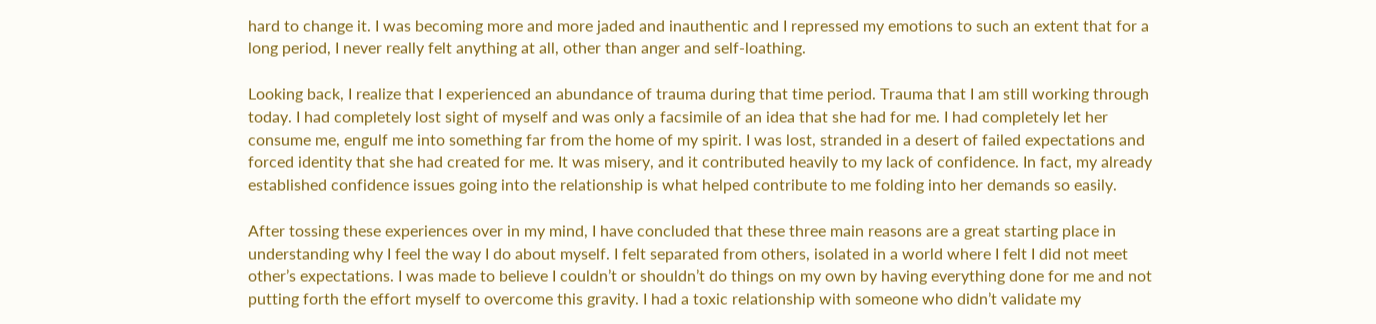hard to change it. I was becoming more and more jaded and inauthentic and I repressed my emotions to such an extent that for a long period, I never really felt anything at all, other than anger and self-loathing.

Looking back, I realize that I experienced an abundance of trauma during that time period. Trauma that I am still working through today. I had completely lost sight of myself and was only a facsimile of an idea that she had for me. I had completely let her consume me, engulf me into something far from the home of my spirit. I was lost, stranded in a desert of failed expectations and forced identity that she had created for me. It was misery, and it contributed heavily to my lack of confidence. In fact, my already established confidence issues going into the relationship is what helped contribute to me folding into her demands so easily.

After tossing these experiences over in my mind, I have concluded that these three main reasons are a great starting place in understanding why I feel the way I do about myself. I felt separated from others, isolated in a world where I felt I did not meet other’s expectations. I was made to believe I couldn’t or shouldn’t do things on my own by having everything done for me and not putting forth the effort myself to overcome this gravity. I had a toxic relationship with someone who didn’t validate my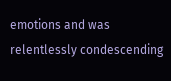emotions and was relentlessly condescending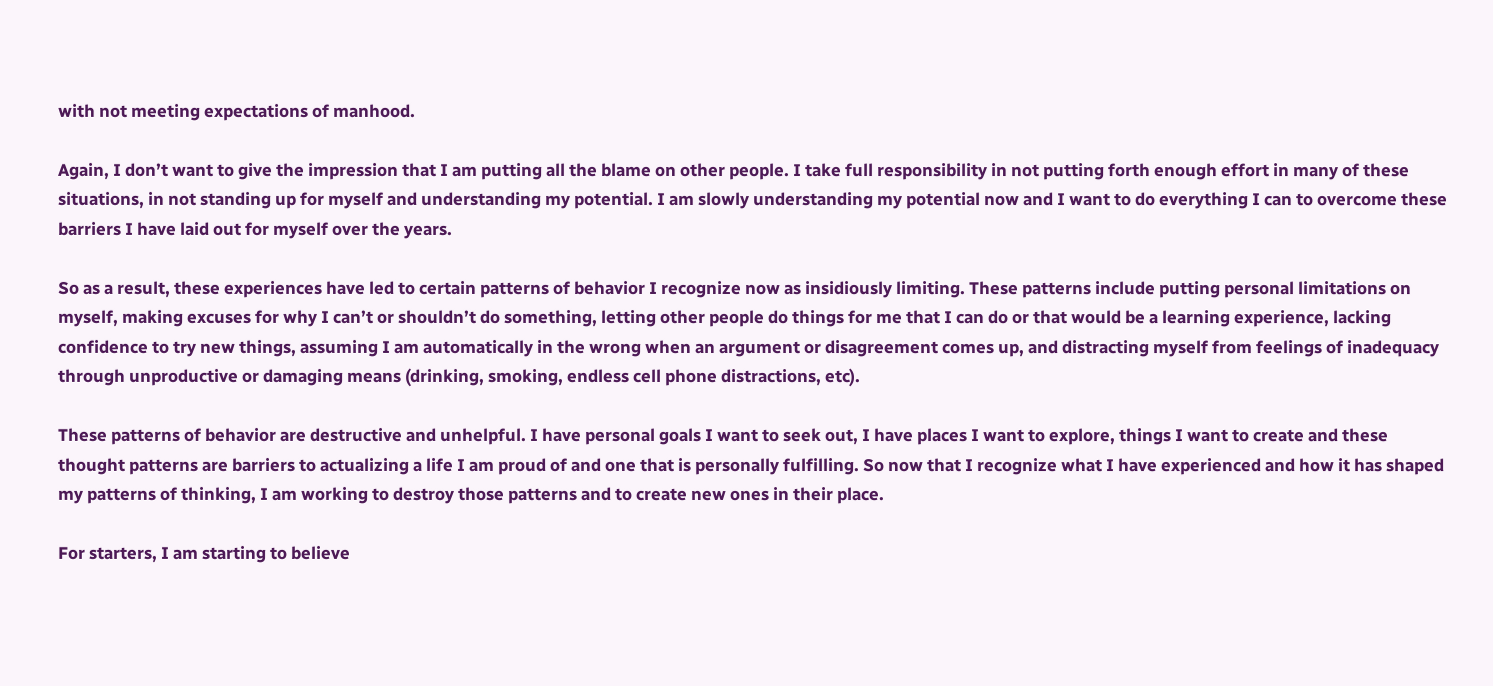with not meeting expectations of manhood.

Again, I don’t want to give the impression that I am putting all the blame on other people. I take full responsibility in not putting forth enough effort in many of these situations, in not standing up for myself and understanding my potential. I am slowly understanding my potential now and I want to do everything I can to overcome these barriers I have laid out for myself over the years.

So as a result, these experiences have led to certain patterns of behavior I recognize now as insidiously limiting. These patterns include putting personal limitations on myself, making excuses for why I can’t or shouldn’t do something, letting other people do things for me that I can do or that would be a learning experience, lacking confidence to try new things, assuming I am automatically in the wrong when an argument or disagreement comes up, and distracting myself from feelings of inadequacy through unproductive or damaging means (drinking, smoking, endless cell phone distractions, etc).

These patterns of behavior are destructive and unhelpful. I have personal goals I want to seek out, I have places I want to explore, things I want to create and these thought patterns are barriers to actualizing a life I am proud of and one that is personally fulfilling. So now that I recognize what I have experienced and how it has shaped my patterns of thinking, I am working to destroy those patterns and to create new ones in their place.

For starters, I am starting to believe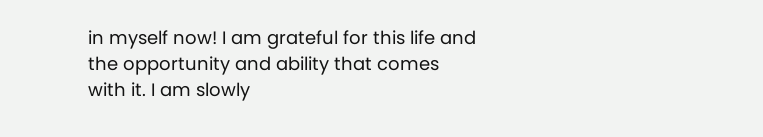in myself now! I am grateful for this life and the opportunity and ability that comes with it. I am slowly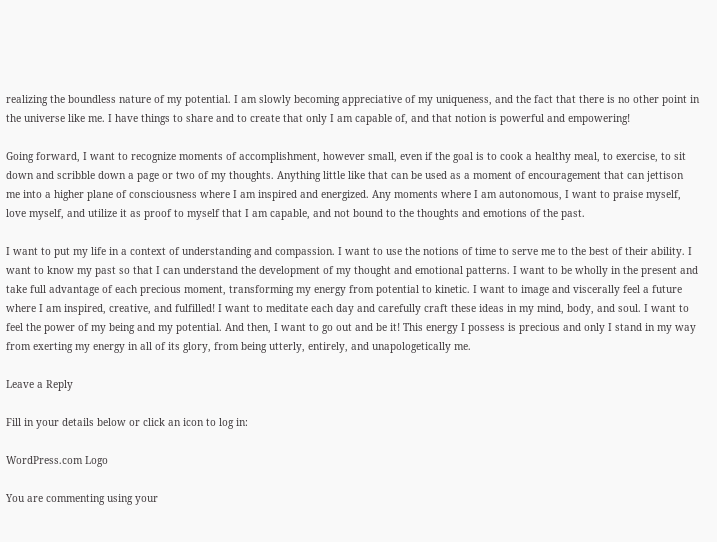realizing the boundless nature of my potential. I am slowly becoming appreciative of my uniqueness, and the fact that there is no other point in the universe like me. I have things to share and to create that only I am capable of, and that notion is powerful and empowering!

Going forward, I want to recognize moments of accomplishment, however small, even if the goal is to cook a healthy meal, to exercise, to sit down and scribble down a page or two of my thoughts. Anything little like that can be used as a moment of encouragement that can jettison me into a higher plane of consciousness where I am inspired and energized. Any moments where I am autonomous, I want to praise myself, love myself, and utilize it as proof to myself that I am capable, and not bound to the thoughts and emotions of the past.

I want to put my life in a context of understanding and compassion. I want to use the notions of time to serve me to the best of their ability. I want to know my past so that I can understand the development of my thought and emotional patterns. I want to be wholly in the present and take full advantage of each precious moment, transforming my energy from potential to kinetic. I want to image and viscerally feel a future where I am inspired, creative, and fulfilled! I want to meditate each day and carefully craft these ideas in my mind, body, and soul. I want to feel the power of my being and my potential. And then, I want to go out and be it! This energy I possess is precious and only I stand in my way from exerting my energy in all of its glory, from being utterly, entirely, and unapologetically me.

Leave a Reply

Fill in your details below or click an icon to log in:

WordPress.com Logo

You are commenting using your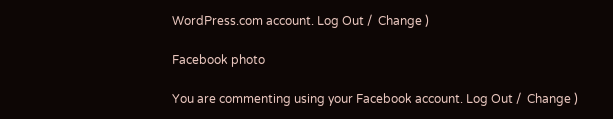WordPress.com account. Log Out /  Change )

Facebook photo

You are commenting using your Facebook account. Log Out /  Change )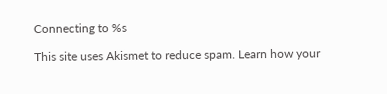Connecting to %s

This site uses Akismet to reduce spam. Learn how your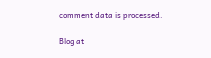comment data is processed.

Blog at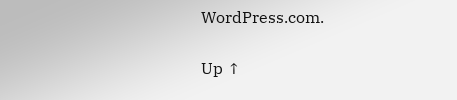WordPress.com.

Up ↑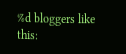%d bloggers like this: